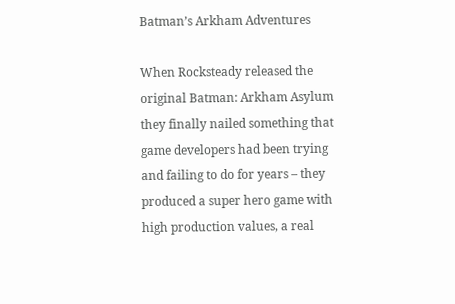Batman’s Arkham Adventures

When Rocksteady released the original Batman: Arkham Asylum they finally nailed something that game developers had been trying and failing to do for years – they produced a super hero game with high production values, a real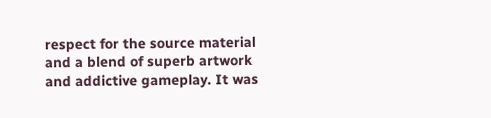respect for the source material and a blend of superb artwork and addictive gameplay. It was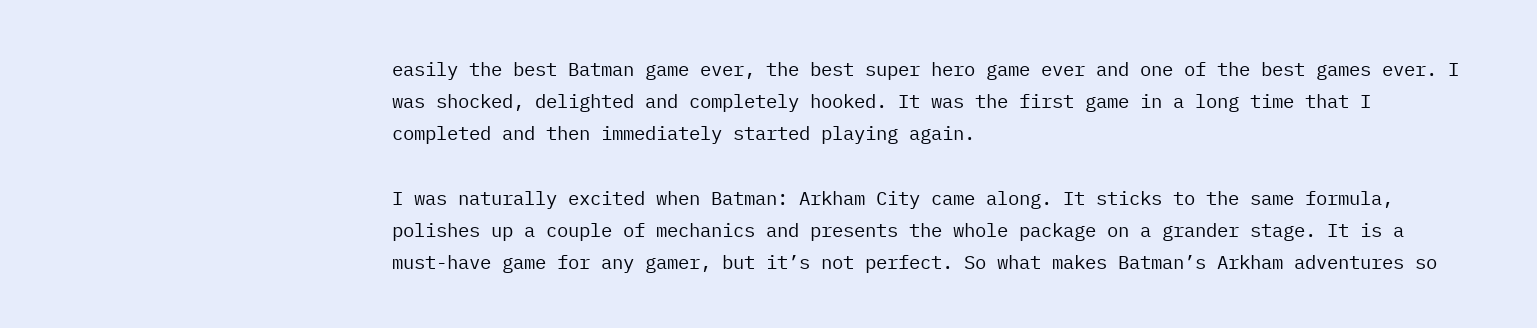easily the best Batman game ever, the best super hero game ever and one of the best games ever. I was shocked, delighted and completely hooked. It was the first game in a long time that I completed and then immediately started playing again.

I was naturally excited when Batman: Arkham City came along. It sticks to the same formula, polishes up a couple of mechanics and presents the whole package on a grander stage. It is a must-have game for any gamer, but it’s not perfect. So what makes Batman’s Arkham adventures so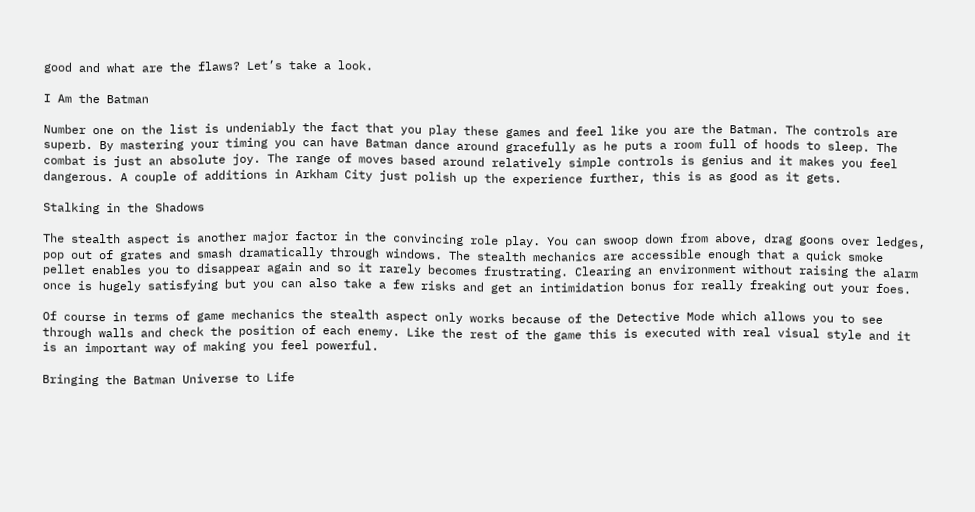good and what are the flaws? Let’s take a look.

I Am the Batman

Number one on the list is undeniably the fact that you play these games and feel like you are the Batman. The controls are superb. By mastering your timing you can have Batman dance around gracefully as he puts a room full of hoods to sleep. The combat is just an absolute joy. The range of moves based around relatively simple controls is genius and it makes you feel dangerous. A couple of additions in Arkham City just polish up the experience further, this is as good as it gets.

Stalking in the Shadows

The stealth aspect is another major factor in the convincing role play. You can swoop down from above, drag goons over ledges, pop out of grates and smash dramatically through windows. The stealth mechanics are accessible enough that a quick smoke pellet enables you to disappear again and so it rarely becomes frustrating. Clearing an environment without raising the alarm once is hugely satisfying but you can also take a few risks and get an intimidation bonus for really freaking out your foes.

Of course in terms of game mechanics the stealth aspect only works because of the Detective Mode which allows you to see through walls and check the position of each enemy. Like the rest of the game this is executed with real visual style and it is an important way of making you feel powerful.

Bringing the Batman Universe to Life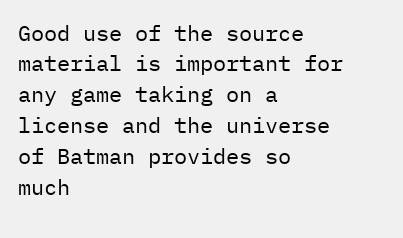Good use of the source material is important for any game taking on a license and the universe of Batman provides so much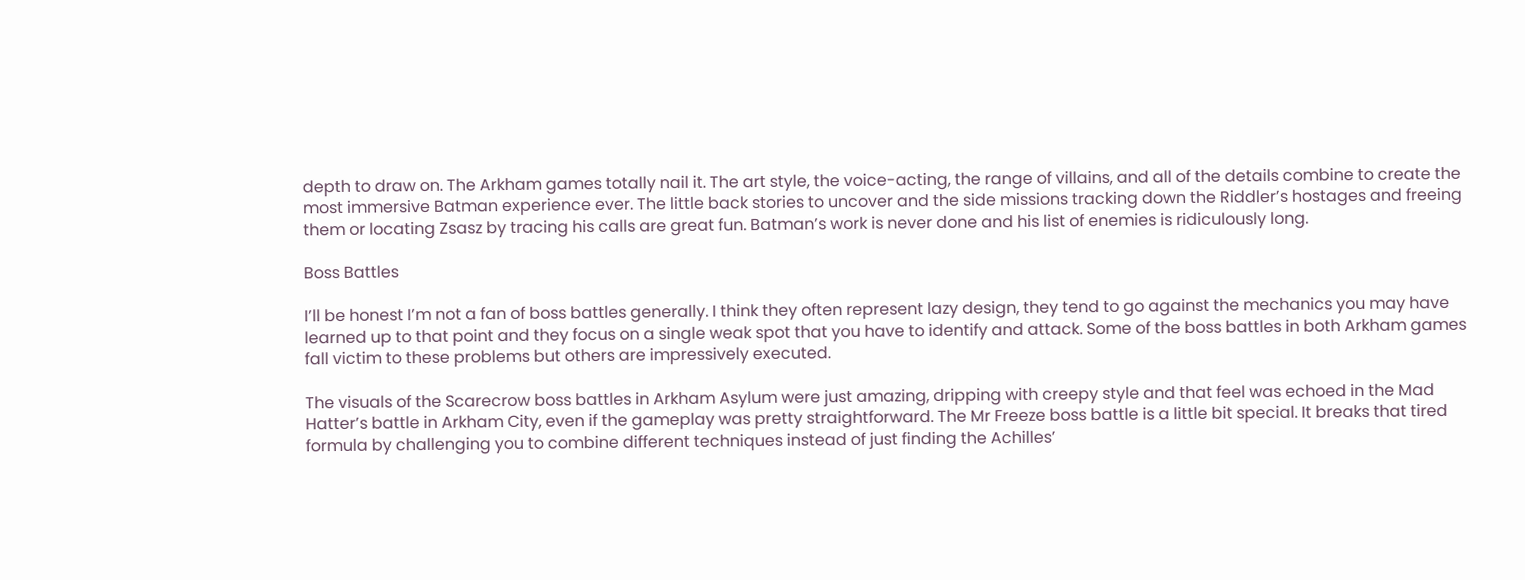depth to draw on. The Arkham games totally nail it. The art style, the voice-acting, the range of villains, and all of the details combine to create the most immersive Batman experience ever. The little back stories to uncover and the side missions tracking down the Riddler’s hostages and freeing them or locating Zsasz by tracing his calls are great fun. Batman’s work is never done and his list of enemies is ridiculously long.

Boss Battles

I’ll be honest I’m not a fan of boss battles generally. I think they often represent lazy design, they tend to go against the mechanics you may have learned up to that point and they focus on a single weak spot that you have to identify and attack. Some of the boss battles in both Arkham games fall victim to these problems but others are impressively executed.

The visuals of the Scarecrow boss battles in Arkham Asylum were just amazing, dripping with creepy style and that feel was echoed in the Mad Hatter’s battle in Arkham City, even if the gameplay was pretty straightforward. The Mr Freeze boss battle is a little bit special. It breaks that tired formula by challenging you to combine different techniques instead of just finding the Achilles’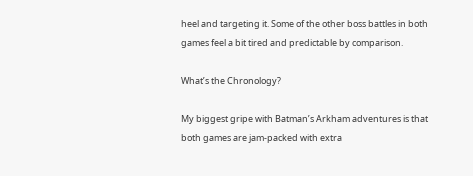heel and targeting it. Some of the other boss battles in both games feel a bit tired and predictable by comparison.

What’s the Chronology?

My biggest gripe with Batman’s Arkham adventures is that both games are jam-packed with extra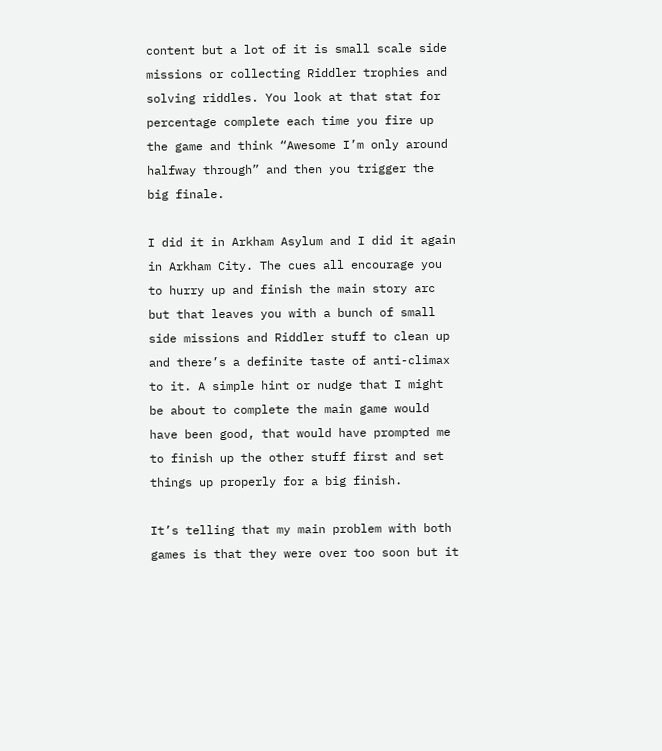content but a lot of it is small scale side missions or collecting Riddler trophies and solving riddles. You look at that stat for percentage complete each time you fire up the game and think “Awesome I’m only around halfway through” and then you trigger the big finale.

I did it in Arkham Asylum and I did it again in Arkham City. The cues all encourage you to hurry up and finish the main story arc but that leaves you with a bunch of small side missions and Riddler stuff to clean up and there’s a definite taste of anti-climax to it. A simple hint or nudge that I might be about to complete the main game would have been good, that would have prompted me to finish up the other stuff first and set things up properly for a big finish.

It’s telling that my main problem with both games is that they were over too soon but it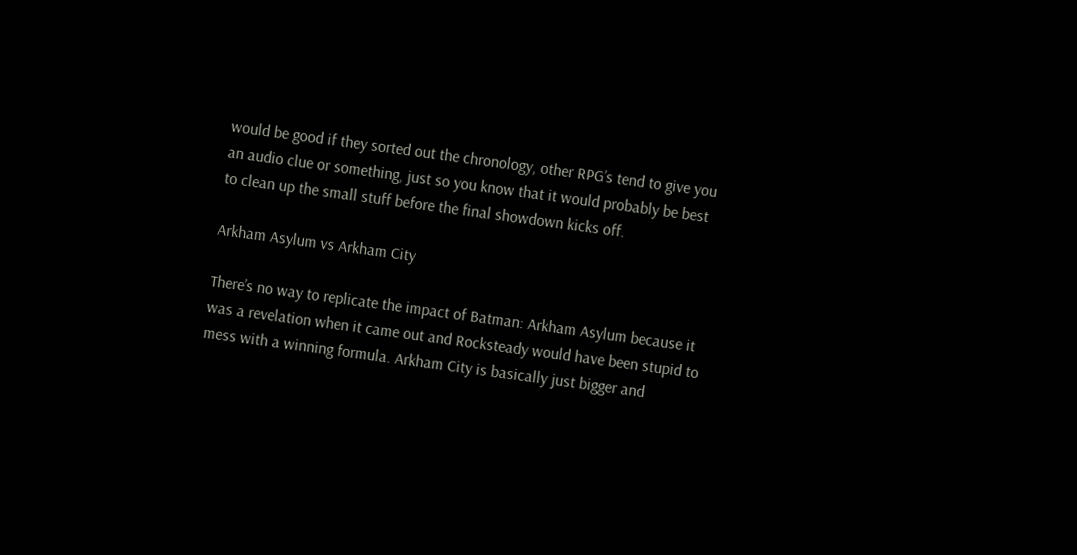would be good if they sorted out the chronology, other RPG’s tend to give you an audio clue or something, just so you know that it would probably be best to clean up the small stuff before the final showdown kicks off.

Arkham Asylum vs Arkham City

There’s no way to replicate the impact of Batman: Arkham Asylum because it was a revelation when it came out and Rocksteady would have been stupid to mess with a winning formula. Arkham City is basically just bigger and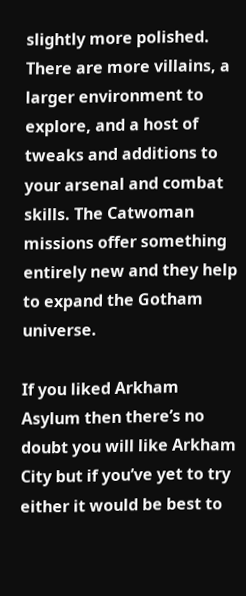slightly more polished. There are more villains, a larger environment to explore, and a host of tweaks and additions to your arsenal and combat skills. The Catwoman missions offer something entirely new and they help to expand the Gotham universe.

If you liked Arkham Asylum then there’s no doubt you will like Arkham City but if you’ve yet to try either it would be best to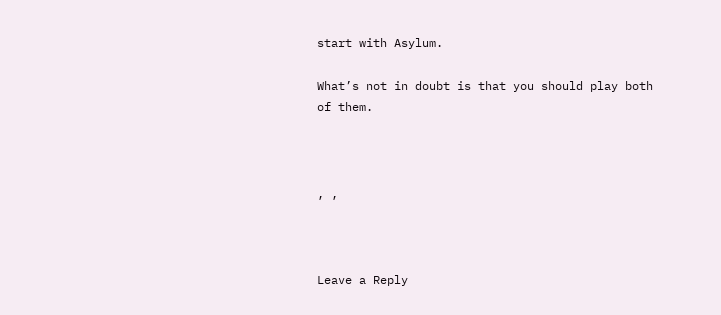start with Asylum.

What’s not in doubt is that you should play both of them.



, ,



Leave a Reply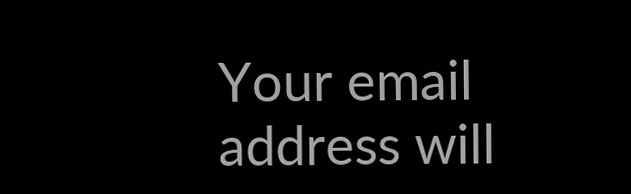Your email address will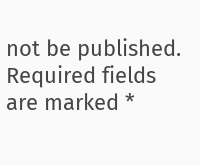not be published. Required fields are marked *